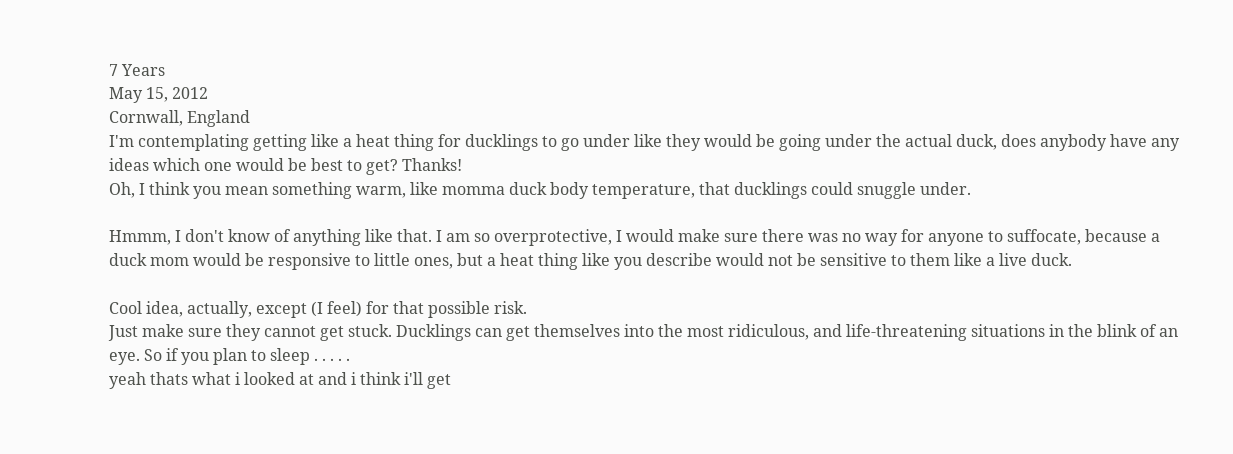7 Years
May 15, 2012
Cornwall, England
I'm contemplating getting like a heat thing for ducklings to go under like they would be going under the actual duck, does anybody have any ideas which one would be best to get? Thanks!
Oh, I think you mean something warm, like momma duck body temperature, that ducklings could snuggle under.

Hmmm, I don't know of anything like that. I am so overprotective, I would make sure there was no way for anyone to suffocate, because a duck mom would be responsive to little ones, but a heat thing like you describe would not be sensitive to them like a live duck.

Cool idea, actually, except (I feel) for that possible risk.
Just make sure they cannot get stuck. Ducklings can get themselves into the most ridiculous, and life-threatening situations in the blink of an eye. So if you plan to sleep . . . . .
yeah thats what i looked at and i think i'll get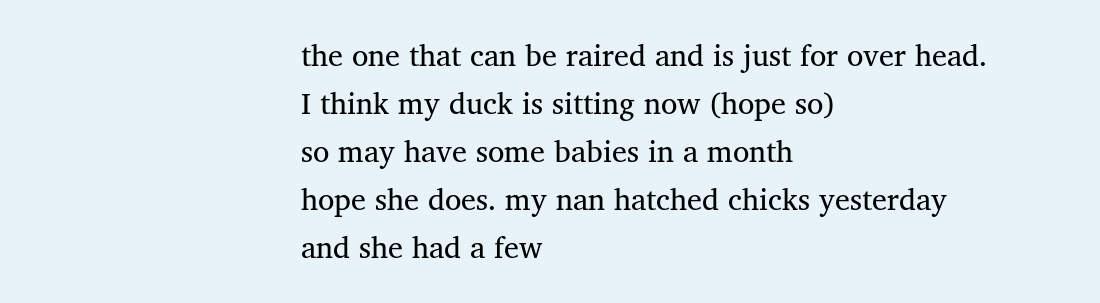the one that can be raired and is just for over head. I think my duck is sitting now (hope so)
so may have some babies in a month
hope she does. my nan hatched chicks yesterday and she had a few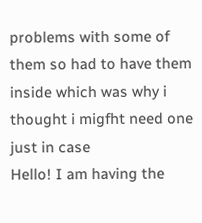problems with some of them so had to have them inside which was why i thought i migfht need one just in case
Hello! I am having the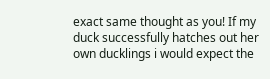exact same thought as you! If my duck successfully hatches out her own ducklings i would expect the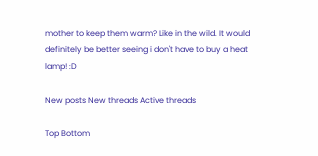mother to keep them warm? Like in the wild. It would definitely be better seeing i don't have to buy a heat lamp! :D

New posts New threads Active threads

Top Bottom